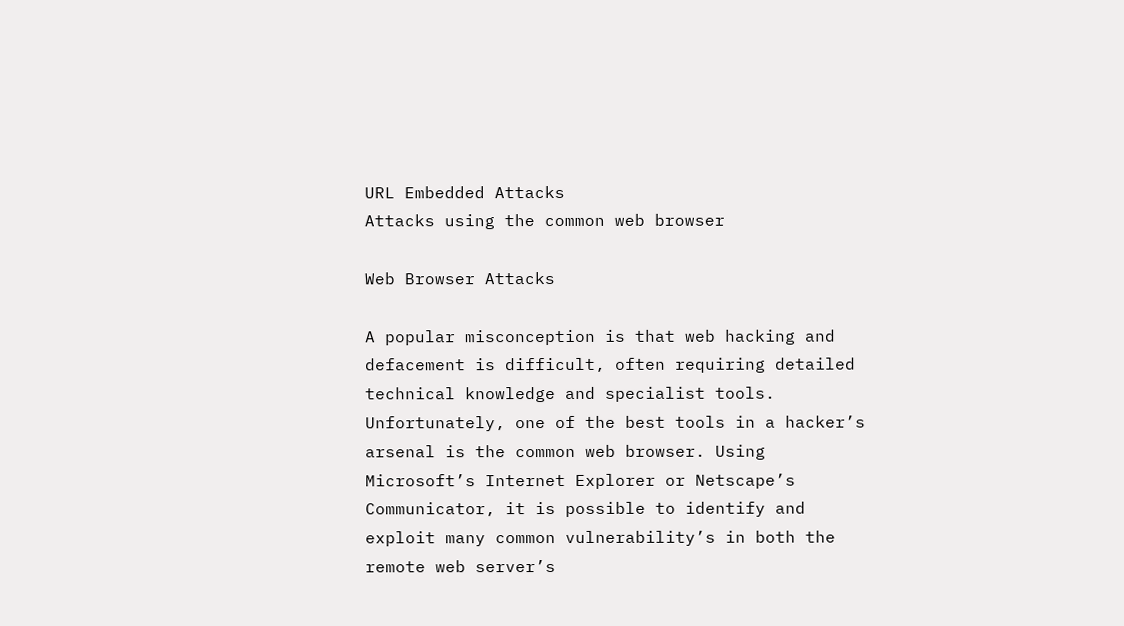URL Embedded Attacks
Attacks using the common web browser

Web Browser Attacks

A popular misconception is that web hacking and defacement is difficult, often requiring detailed technical knowledge and specialist tools. Unfortunately, one of the best tools in a hacker’s arsenal is the common web browser. Using Microsoft’s Internet Explorer or Netscape’s Communicator, it is possible to identify and exploit many common vulnerability’s in both the remote web server’s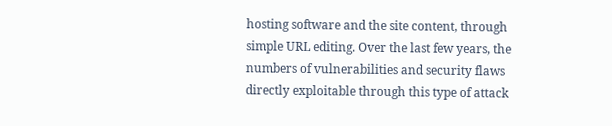hosting software and the site content, through simple URL editing. Over the last few years, the numbers of vulnerabilities and security flaws directly exploitable through this type of attack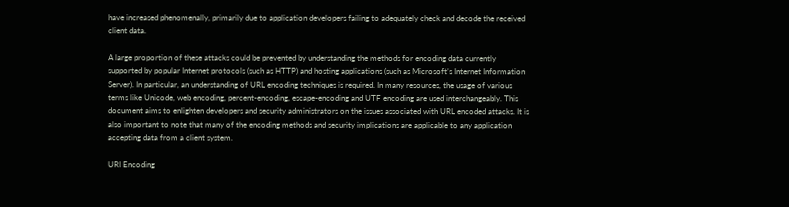have increased phenomenally, primarily due to application developers failing to adequately check and decode the received client data.

A large proportion of these attacks could be prevented by understanding the methods for encoding data currently supported by popular Internet protocols (such as HTTP) and hosting applications (such as Microsoft’s Internet Information Server). In particular, an understanding of URL encoding techniques is required. In many resources, the usage of various terms like Unicode, web encoding, percent-encoding, escape-encoding and UTF encoding are used interchangeably. This document aims to enlighten developers and security administrators on the issues associated with URL encoded attacks. It is also important to note that many of the encoding methods and security implications are applicable to any application accepting data from a client system.

URI Encoding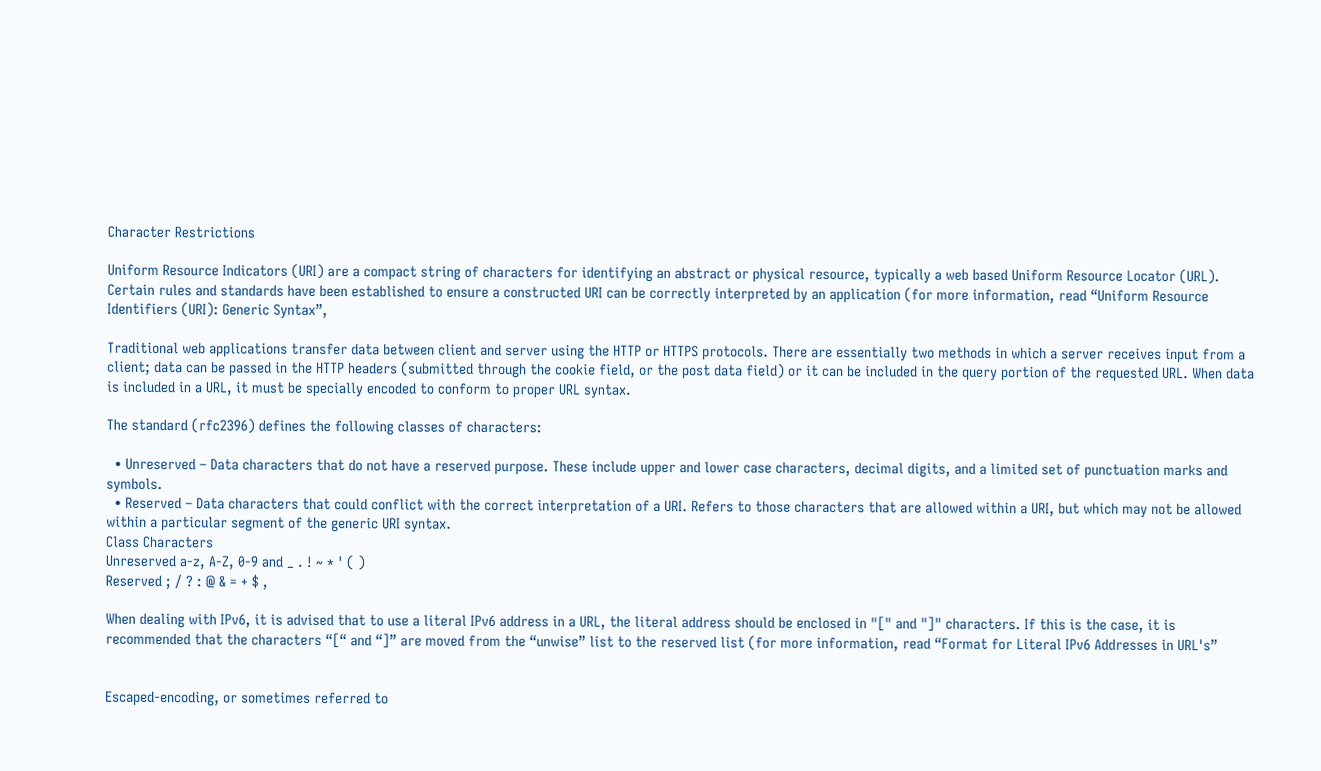Character Restrictions

Uniform Resource Indicators (URI) are a compact string of characters for identifying an abstract or physical resource, typically a web based Uniform Resource Locator (URL). Certain rules and standards have been established to ensure a constructed URI can be correctly interpreted by an application (for more information, read “Uniform Resource Identifiers (URI): Generic Syntax”,

Traditional web applications transfer data between client and server using the HTTP or HTTPS protocols. There are essentially two methods in which a server receives input from a client; data can be passed in the HTTP headers (submitted through the cookie field, or the post data field) or it can be included in the query portion of the requested URL. When data is included in a URL, it must be specially encoded to conform to proper URL syntax.

The standard (rfc2396) defines the following classes of characters:

  • Unreserved – Data characters that do not have a reserved purpose. These include upper and lower case characters, decimal digits, and a limited set of punctuation marks and symbols.
  • Reserved – Data characters that could conflict with the correct interpretation of a URI. Refers to those characters that are allowed within a URI, but which may not be allowed within a particular segment of the generic URI syntax.
Class Characters
Unreserved a-z, A-Z, 0-9 and _ . ! ~ * ' ( )
Reserved ; / ? : @ & = + $ ,

When dealing with IPv6, it is advised that to use a literal IPv6 address in a URL, the literal address should be enclosed in "[" and "]" characters. If this is the case, it is recommended that the characters “[“ and “]” are moved from the “unwise” list to the reserved list (for more information, read “Format for Literal IPv6 Addresses in URL's”


Escaped-encoding, or sometimes referred to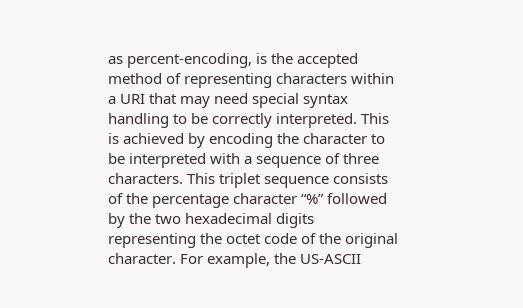as percent-encoding, is the accepted method of representing characters within a URI that may need special syntax handling to be correctly interpreted. This is achieved by encoding the character to be interpreted with a sequence of three characters. This triplet sequence consists of the percentage character “%” followed by the two hexadecimal digits representing the octet code of the original character. For example, the US-ASCII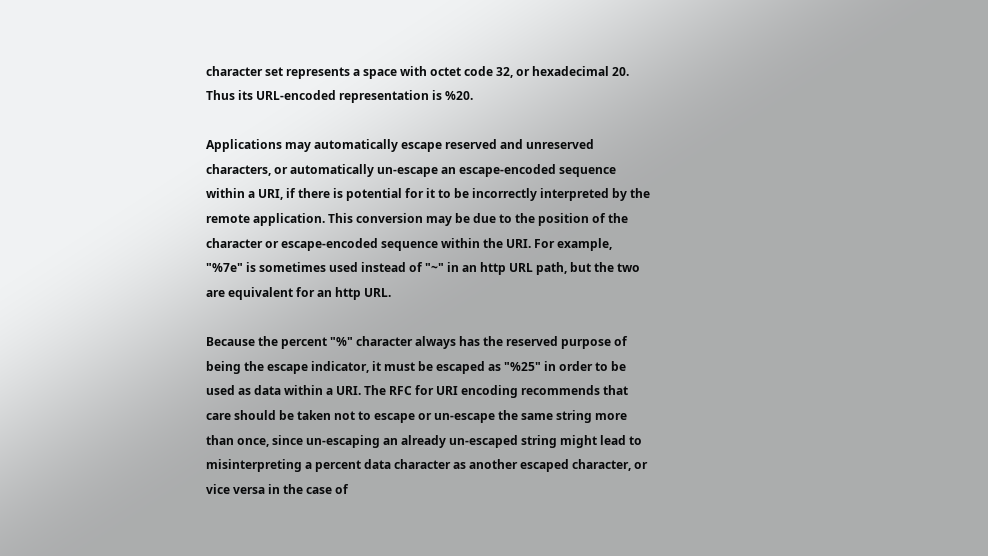character set represents a space with octet code 32, or hexadecimal 20. Thus its URL-encoded representation is %20.

Applications may automatically escape reserved and unreserved characters, or automatically un-escape an escape-encoded sequence within a URI, if there is potential for it to be incorrectly interpreted by the remote application. This conversion may be due to the position of the character or escape-encoded sequence within the URI. For example, "%7e" is sometimes used instead of "~" in an http URL path, but the two are equivalent for an http URL.

Because the percent "%" character always has the reserved purpose of being the escape indicator, it must be escaped as "%25" in order to be used as data within a URI. The RFC for URI encoding recommends that care should be taken not to escape or un-escape the same string more than once, since un-escaping an already un-escaped string might lead to misinterpreting a percent data character as another escaped character, or vice versa in the case of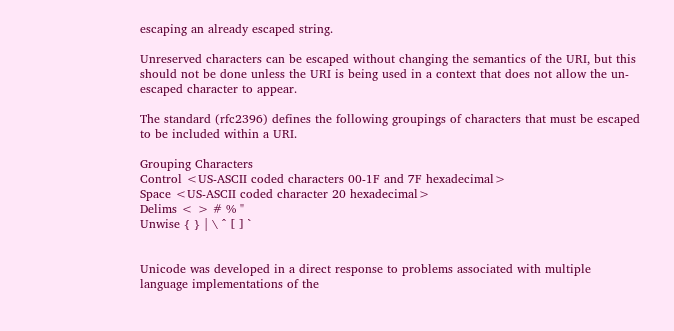escaping an already escaped string.

Unreserved characters can be escaped without changing the semantics of the URI, but this should not be done unless the URI is being used in a context that does not allow the un-escaped character to appear.

The standard (rfc2396) defines the following groupings of characters that must be escaped to be included within a URI.

Grouping Characters
Control <US-ASCII coded characters 00-1F and 7F hexadecimal>
Space <US-ASCII coded character 20 hexadecimal>
Delims < > # % "
Unwise { } | \ ^ [ ] `


Unicode was developed in a direct response to problems associated with multiple language implementations of the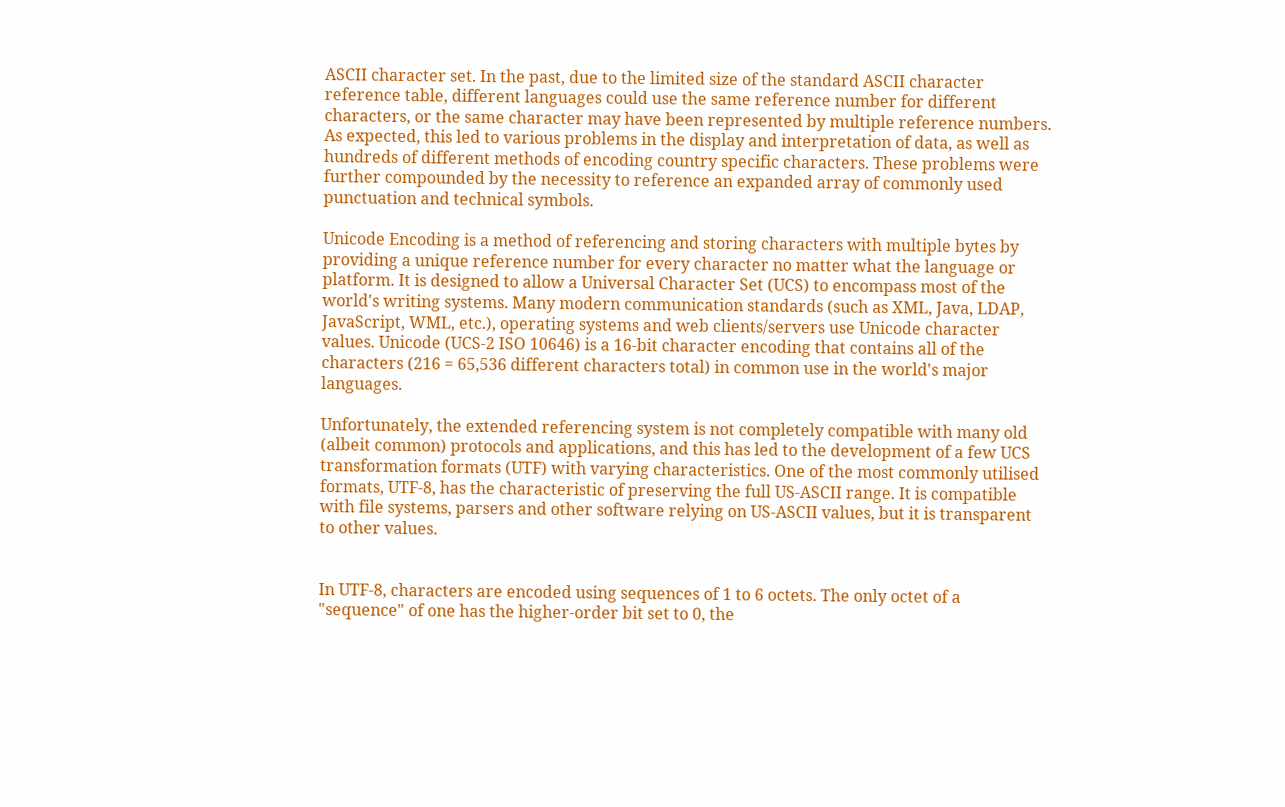ASCII character set. In the past, due to the limited size of the standard ASCII character reference table, different languages could use the same reference number for different characters, or the same character may have been represented by multiple reference numbers. As expected, this led to various problems in the display and interpretation of data, as well as hundreds of different methods of encoding country specific characters. These problems were further compounded by the necessity to reference an expanded array of commonly used punctuation and technical symbols.

Unicode Encoding is a method of referencing and storing characters with multiple bytes by providing a unique reference number for every character no matter what the language or platform. It is designed to allow a Universal Character Set (UCS) to encompass most of the world's writing systems. Many modern communication standards (such as XML, Java, LDAP, JavaScript, WML, etc.), operating systems and web clients/servers use Unicode character values. Unicode (UCS-2 ISO 10646) is a 16-bit character encoding that contains all of the characters (216 = 65,536 different characters total) in common use in the world's major languages.

Unfortunately, the extended referencing system is not completely compatible with many old (albeit common) protocols and applications, and this has led to the development of a few UCS transformation formats (UTF) with varying characteristics. One of the most commonly utilised formats, UTF-8, has the characteristic of preserving the full US-ASCII range. It is compatible with file systems, parsers and other software relying on US-ASCII values, but it is transparent to other values.


In UTF-8, characters are encoded using sequences of 1 to 6 octets. The only octet of a "sequence" of one has the higher-order bit set to 0, the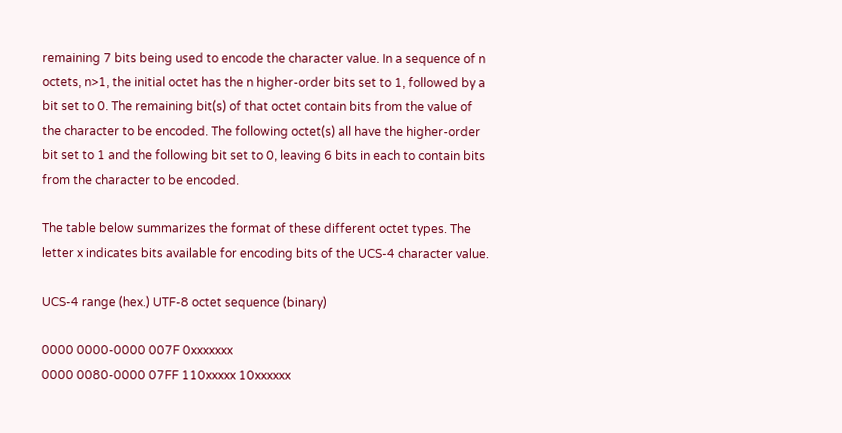remaining 7 bits being used to encode the character value. In a sequence of n octets, n>1, the initial octet has the n higher-order bits set to 1, followed by a bit set to 0. The remaining bit(s) of that octet contain bits from the value of the character to be encoded. The following octet(s) all have the higher-order bit set to 1 and the following bit set to 0, leaving 6 bits in each to contain bits from the character to be encoded.

The table below summarizes the format of these different octet types. The letter x indicates bits available for encoding bits of the UCS-4 character value.

UCS-4 range (hex.) UTF-8 octet sequence (binary)

0000 0000-0000 007F 0xxxxxxx
0000 0080-0000 07FF 110xxxxx 10xxxxxx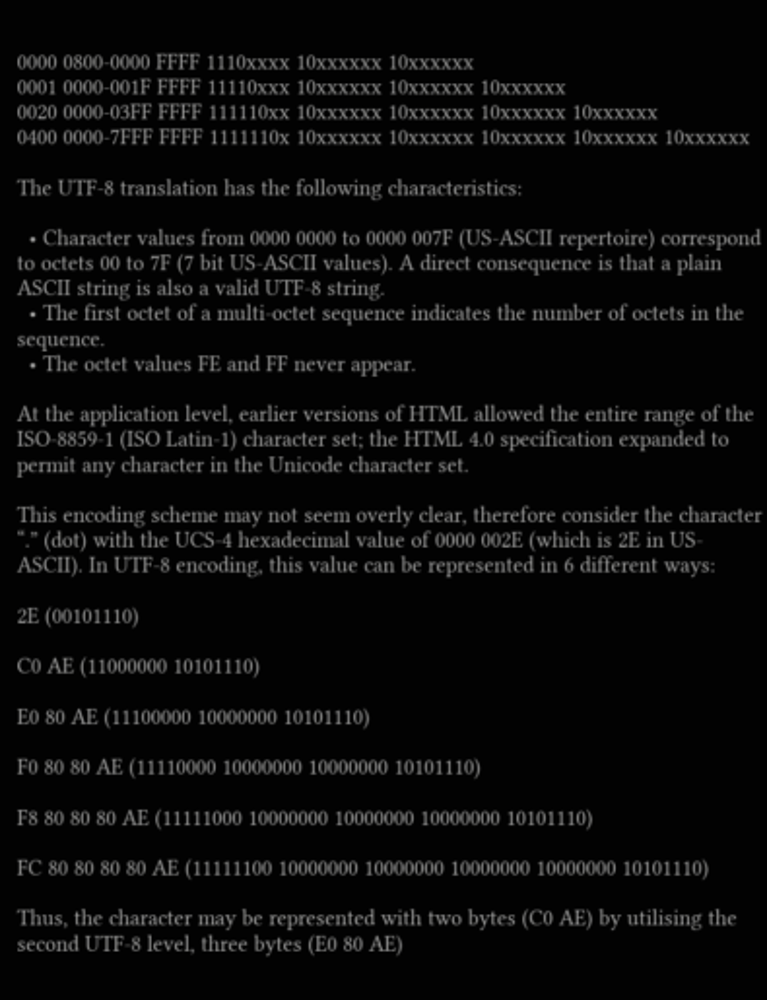0000 0800-0000 FFFF 1110xxxx 10xxxxxx 10xxxxxx
0001 0000-001F FFFF 11110xxx 10xxxxxx 10xxxxxx 10xxxxxx
0020 0000-03FF FFFF 111110xx 10xxxxxx 10xxxxxx 10xxxxxx 10xxxxxx
0400 0000-7FFF FFFF 1111110x 10xxxxxx 10xxxxxx 10xxxxxx 10xxxxxx 10xxxxxx

The UTF-8 translation has the following characteristics:

  • Character values from 0000 0000 to 0000 007F (US-ASCII repertoire) correspond to octets 00 to 7F (7 bit US-ASCII values). A direct consequence is that a plain ASCII string is also a valid UTF-8 string.
  • The first octet of a multi-octet sequence indicates the number of octets in the sequence.
  • The octet values FE and FF never appear.

At the application level, earlier versions of HTML allowed the entire range of the ISO-8859-1 (ISO Latin-1) character set; the HTML 4.0 specification expanded to permit any character in the Unicode character set.

This encoding scheme may not seem overly clear, therefore consider the character “.” (dot) with the UCS-4 hexadecimal value of 0000 002E (which is 2E in US-ASCII). In UTF-8 encoding, this value can be represented in 6 different ways:

2E (00101110)

C0 AE (11000000 10101110)

E0 80 AE (11100000 10000000 10101110)

F0 80 80 AE (11110000 10000000 10000000 10101110)

F8 80 80 80 AE (11111000 10000000 10000000 10000000 10101110)

FC 80 80 80 80 AE (11111100 10000000 10000000 10000000 10000000 10101110)

Thus, the character may be represented with two bytes (C0 AE) by utilising the second UTF-8 level, three bytes (E0 80 AE)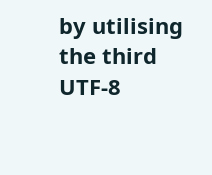by utilising the third UTF-8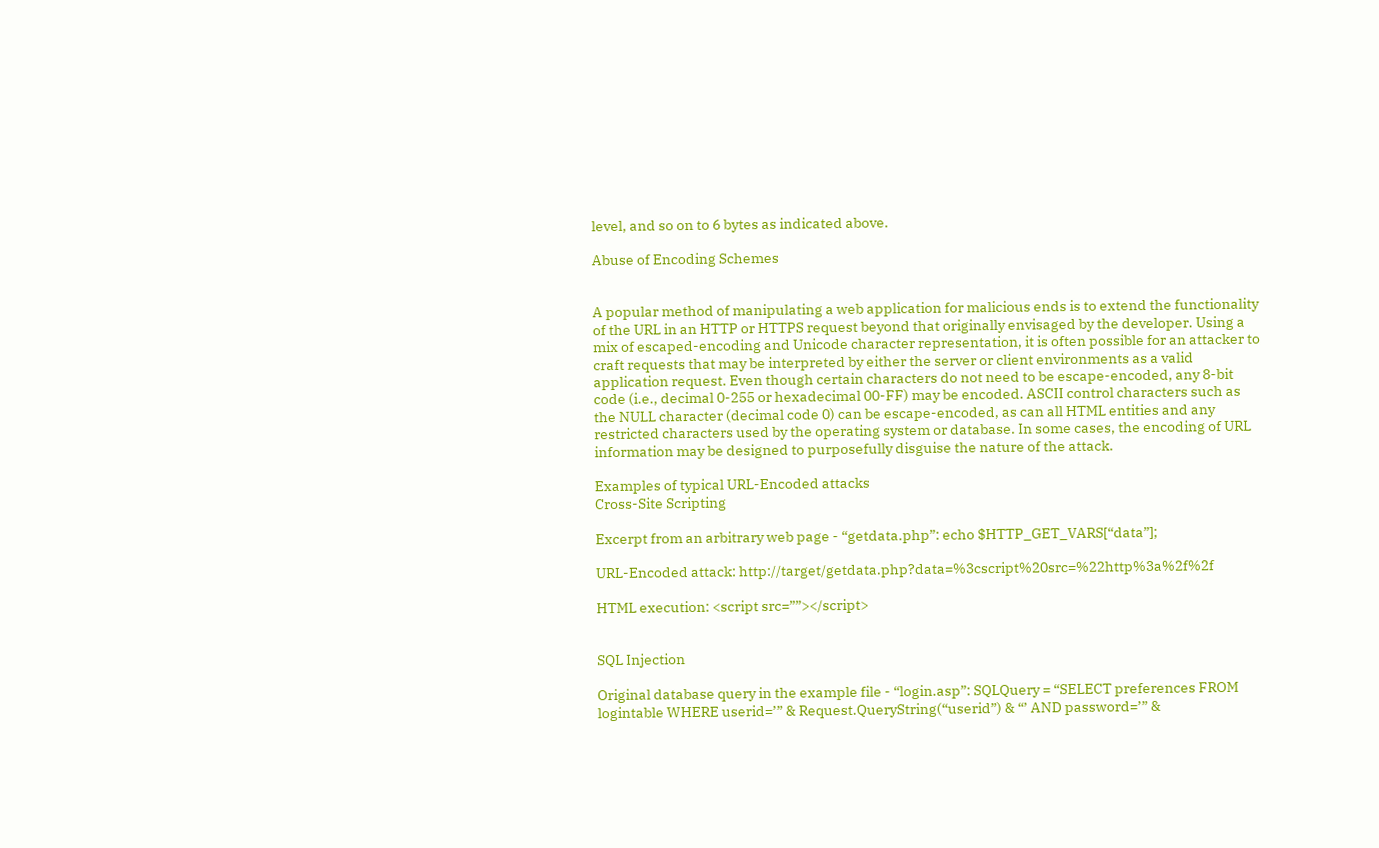level, and so on to 6 bytes as indicated above.

Abuse of Encoding Schemes


A popular method of manipulating a web application for malicious ends is to extend the functionality of the URL in an HTTP or HTTPS request beyond that originally envisaged by the developer. Using a mix of escaped-encoding and Unicode character representation, it is often possible for an attacker to craft requests that may be interpreted by either the server or client environments as a valid application request. Even though certain characters do not need to be escape-encoded, any 8-bit code (i.e., decimal 0-255 or hexadecimal 00-FF) may be encoded. ASCII control characters such as the NULL character (decimal code 0) can be escape-encoded, as can all HTML entities and any restricted characters used by the operating system or database. In some cases, the encoding of URL information may be designed to purposefully disguise the nature of the attack.

Examples of typical URL-Encoded attacks
Cross-Site Scripting

Excerpt from an arbitrary web page - “getdata.php”: echo $HTTP_GET_VARS[“data”];

URL-Encoded attack: http://target/getdata.php?data=%3cscript%20src=%22http%3a%2f%2f

HTML execution: <script src=””></script>


SQL Injection

Original database query in the example file - “login.asp”: SQLQuery = “SELECT preferences FROM logintable WHERE userid=’” & Request.QueryString(“userid”) & “’ AND password=’” &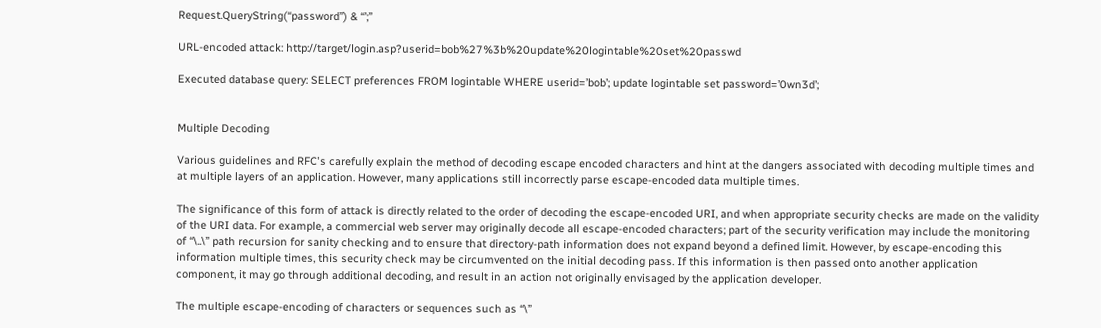Request.QueryString(“password”) & “’;”

URL-encoded attack: http://target/login.asp?userid=bob%27%3b%20update%20logintable%20set%20passwd

Executed database query: SELECT preferences FROM logintable WHERE userid=’bob’; update logintable set password=’0wn3d’;


Multiple Decoding

Various guidelines and RFC's carefully explain the method of decoding escape encoded characters and hint at the dangers associated with decoding multiple times and at multiple layers of an application. However, many applications still incorrectly parse escape-encoded data multiple times.

The significance of this form of attack is directly related to the order of decoding the escape-encoded URI, and when appropriate security checks are made on the validity of the URI data. For example, a commercial web server may originally decode all escape-encoded characters; part of the security verification may include the monitoring of “\..\” path recursion for sanity checking and to ensure that directory-path information does not expand beyond a defined limit. However, by escape-encoding this information multiple times, this security check may be circumvented on the initial decoding pass. If this information is then passed onto another application component, it may go through additional decoding, and result in an action not originally envisaged by the application developer.

The multiple escape-encoding of characters or sequences such as “\”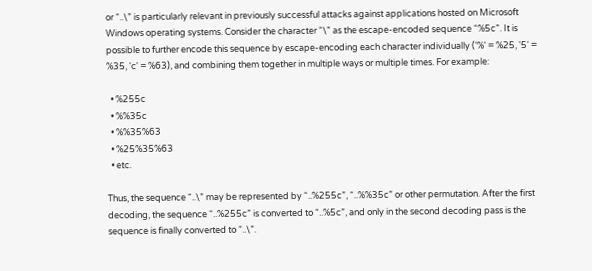or “..\” is particularly relevant in previously successful attacks against applications hosted on Microsoft Windows operating systems. Consider the character “\” as the escape-encoded sequence “%5c”. It is possible to further encode this sequence by escape-encoding each character individually ('%' = %25, '5' = %35, 'c' = %63), and combining them together in multiple ways or multiple times. For example:

  • %255c
  • %%35c
  • %%35%63
  • %25%35%63
  • etc.

Thus, the sequence “..\” may be represented by “..%255c”, “..%%35c” or other permutation. After the first decoding, the sequence “..%255c” is converted to “..%5c”, and only in the second decoding pass is the sequence is finally converted to “..\”.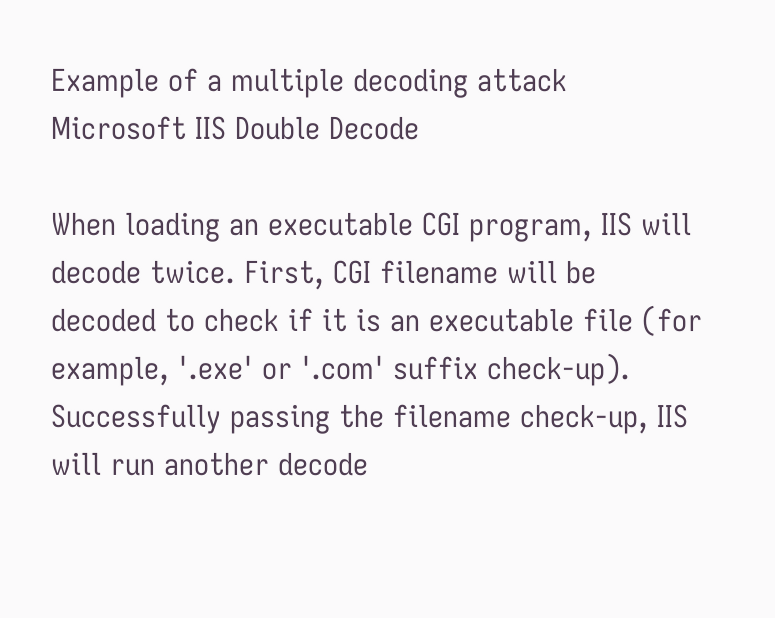Example of a multiple decoding attack
Microsoft IIS Double Decode

When loading an executable CGI program, IIS will decode twice. First, CGI filename will be decoded to check if it is an executable file (for example, '.exe' or '.com' suffix check-up). Successfully passing the filename check-up, IIS will run another decode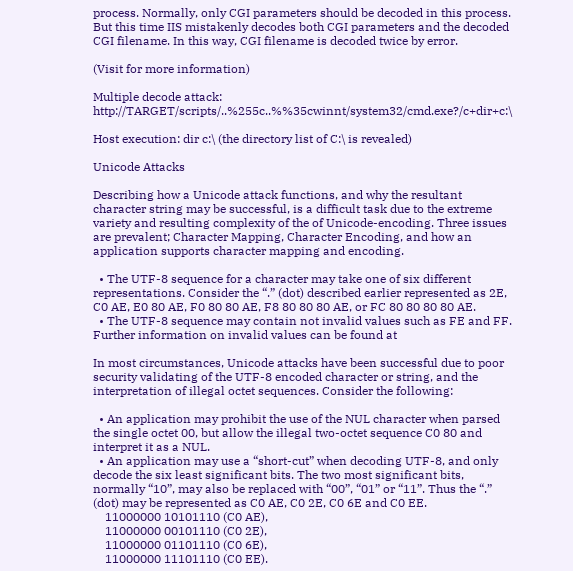process. Normally, only CGI parameters should be decoded in this process. But this time IIS mistakenly decodes both CGI parameters and the decoded CGI filename. In this way, CGI filename is decoded twice by error.

(Visit for more information)

Multiple decode attack: http://TARGET/scripts/..%255c..%%35cwinnt/system32/cmd.exe?/c+dir+c:\

Host execution: dir c:\ (the directory list of C:\ is revealed)

Unicode Attacks

Describing how a Unicode attack functions, and why the resultant character string may be successful, is a difficult task due to the extreme variety and resulting complexity of the of Unicode-encoding. Three issues are prevalent; Character Mapping, Character Encoding, and how an application supports character mapping and encoding.

  • The UTF-8 sequence for a character may take one of six different representations. Consider the “.” (dot) described earlier represented as 2E, C0 AE, E0 80 AE, F0 80 80 AE, F8 80 80 80 AE, or FC 80 80 80 80 AE.
  • The UTF-8 sequence may contain not invalid values such as FE and FF. Further information on invalid values can be found at

In most circumstances, Unicode attacks have been successful due to poor security validating of the UTF-8 encoded character or string, and the interpretation of illegal octet sequences. Consider the following:

  • An application may prohibit the use of the NUL character when parsed the single octet 00, but allow the illegal two-octet sequence C0 80 and interpret it as a NUL.
  • An application may use a “short-cut” when decoding UTF-8, and only decode the six least significant bits. The two most significant bits, normally “10”, may also be replaced with “00”, “01” or “11”. Thus the “.” (dot) may be represented as C0 AE, C0 2E, C0 6E and C0 EE.
    11000000 10101110 (C0 AE),
    11000000 00101110 (C0 2E),
    11000000 01101110 (C0 6E),
    11000000 11101110 (C0 EE).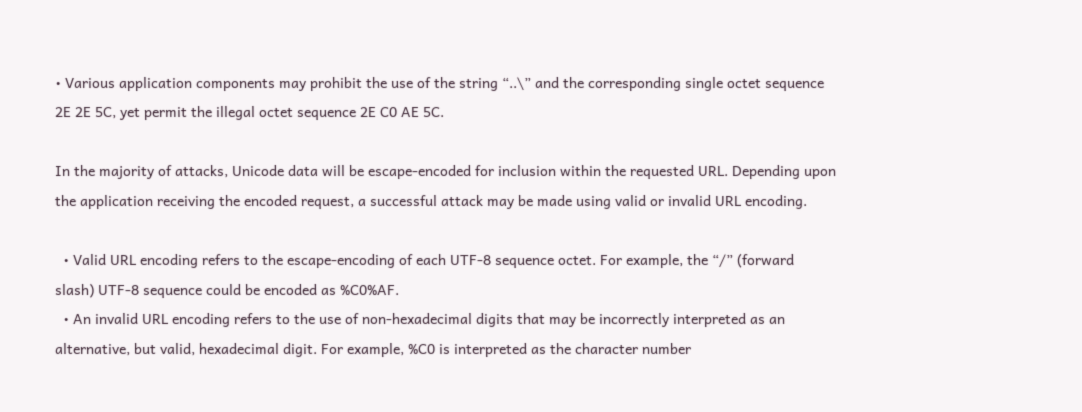• Various application components may prohibit the use of the string “..\” and the corresponding single octet sequence 2E 2E 5C, yet permit the illegal octet sequence 2E C0 AE 5C.

In the majority of attacks, Unicode data will be escape-encoded for inclusion within the requested URL. Depending upon the application receiving the encoded request, a successful attack may be made using valid or invalid URL encoding.

  • Valid URL encoding refers to the escape-encoding of each UTF-8 sequence octet. For example, the “/” (forward slash) UTF-8 sequence could be encoded as %C0%AF.
  • An invalid URL encoding refers to the use of non-hexadecimal digits that may be incorrectly interpreted as an alternative, but valid, hexadecimal digit. For example, %C0 is interpreted as the character number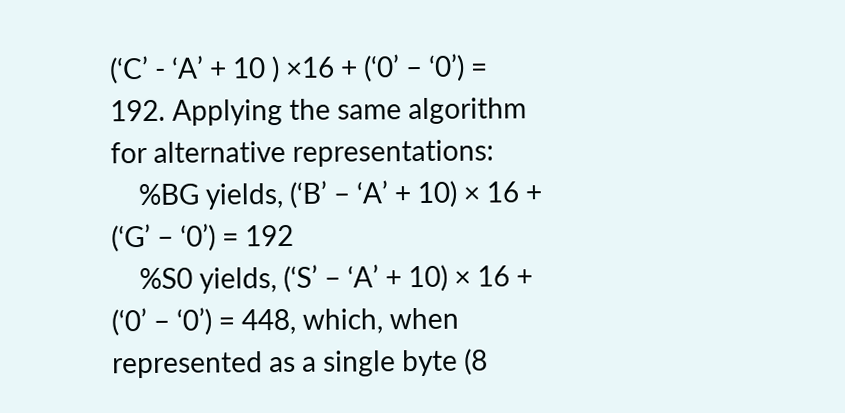(‘C’ - ‘A’ + 10 ) ×16 + (‘0’ – ‘0’) = 192. Applying the same algorithm for alternative representations:
    %BG yields, (‘B’ – ‘A’ + 10) × 16 + (‘G’ – ‘0’) = 192
    %S0 yields, (‘S’ – ‘A’ + 10) × 16 + (‘0’ – ‘0’) = 448, which, when represented as a single byte (8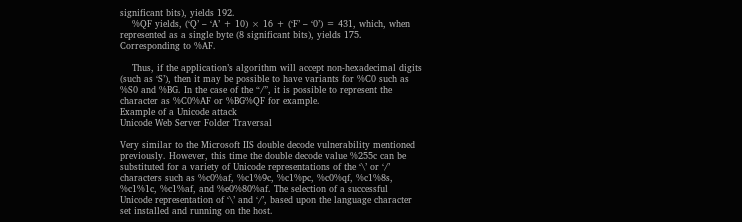significant bits), yields 192.
    %QF yields, (‘Q’ – ‘A’ + 10) × 16 + (‘F’ – ‘0’) = 431, which, when represented as a single byte (8 significant bits), yields 175. Corresponding to %AF.

    Thus, if the application’s algorithm will accept non-hexadecimal digits (such as ‘S’), then it may be possible to have variants for %C0 such as %S0 and %BG. In the case of the “/”, it is possible to represent the character as %C0%AF or %BG%QF for example.
Example of a Unicode attack
Unicode Web Server Folder Traversal

Very similar to the Microsoft IIS double decode vulnerability mentioned previously. However, this time the double decode value %255c can be substituted for a variety of Unicode representations of the ‘\’ or ‘/’ characters such as %c0%af, %c1%9c, %c1%pc, %c0%qf, %c1%8s, %c1%1c, %c1%af, and %e0%80%af. The selection of a successful Unicode representation of ‘\’ and ‘/’, based upon the language character set installed and running on the host.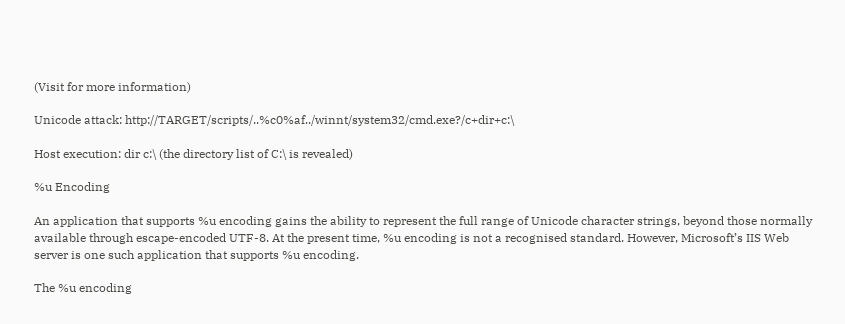(Visit for more information)

Unicode attack: http://TARGET/scripts/..%c0%af../winnt/system32/cmd.exe?/c+dir+c:\

Host execution: dir c:\ (the directory list of C:\ is revealed)

%u Encoding

An application that supports %u encoding gains the ability to represent the full range of Unicode character strings, beyond those normally available through escape-encoded UTF-8. At the present time, %u encoding is not a recognised standard. However, Microsoft’s IIS Web server is one such application that supports %u encoding.

The %u encoding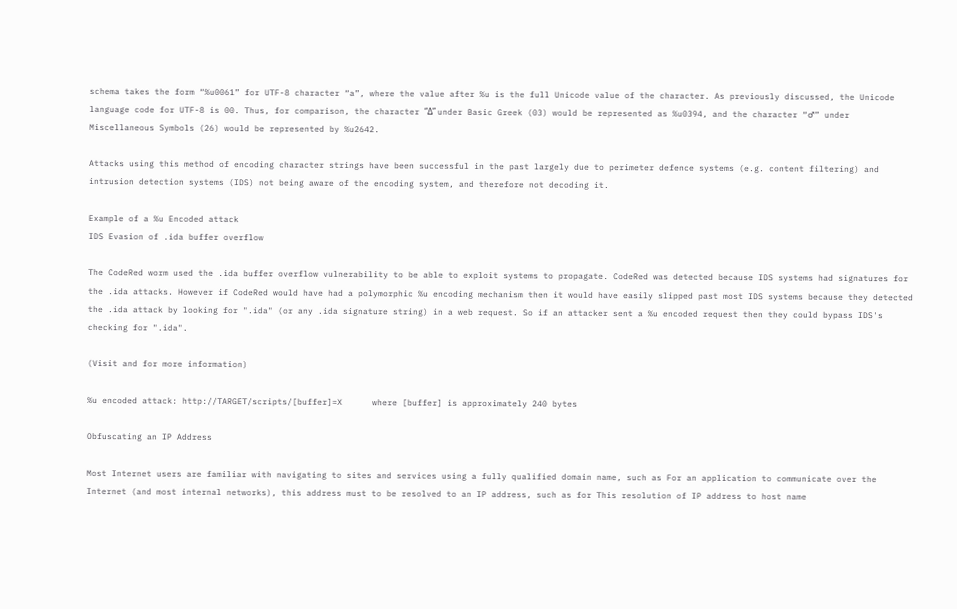schema takes the form “%u0061” for UTF-8 character “a”, where the value after %u is the full Unicode value of the character. As previously discussed, the Unicode language code for UTF-8 is 00. Thus, for comparison, the character “Δ” under Basic Greek (03) would be represented as %u0394, and the character “♂” under Miscellaneous Symbols (26) would be represented by %u2642.

Attacks using this method of encoding character strings have been successful in the past largely due to perimeter defence systems (e.g. content filtering) and intrusion detection systems (IDS) not being aware of the encoding system, and therefore not decoding it.

Example of a %u Encoded attack
IDS Evasion of .ida buffer overflow

The CodeRed worm used the .ida buffer overflow vulnerability to be able to exploit systems to propagate. CodeRed was detected because IDS systems had signatures for the .ida attacks. However if CodeRed would have had a polymorphic %u encoding mechanism then it would have easily slipped past most IDS systems because they detected the .ida attack by looking for ".ida" (or any .ida signature string) in a web request. So if an attacker sent a %u encoded request then they could bypass IDS's checking for ".ida".

(Visit and for more information)

%u encoded attack: http://TARGET/scripts/[buffer]=X      where [buffer] is approximately 240 bytes

Obfuscating an IP Address

Most Internet users are familiar with navigating to sites and services using a fully qualified domain name, such as For an application to communicate over the Internet (and most internal networks), this address must to be resolved to an IP address, such as for This resolution of IP address to host name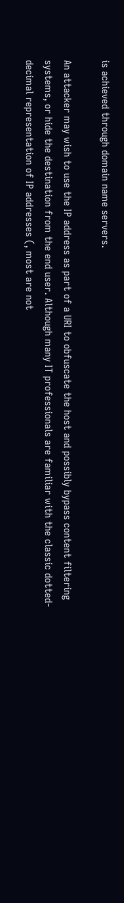is achieved through domain name servers.

An attacker may wish to use the IP address as part of a URI to obfuscate the host and possibly bypass content filtering systems, or hide the destination from the end user. Although many IT professionals are familiar with the classic dotted-decimal representation of IP addresses (, most are not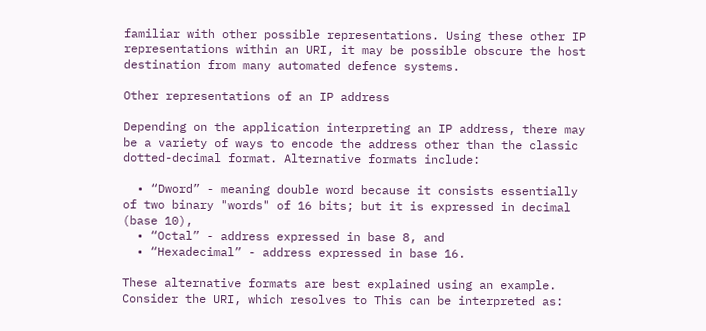familiar with other possible representations. Using these other IP representations within an URI, it may be possible obscure the host destination from many automated defence systems.

Other representations of an IP address

Depending on the application interpreting an IP address, there may be a variety of ways to encode the address other than the classic dotted-decimal format. Alternative formats include:

  • “Dword” - meaning double word because it consists essentially of two binary "words" of 16 bits; but it is expressed in decimal (base 10),
  • “Octal” - address expressed in base 8, and
  • “Hexadecimal” - address expressed in base 16.

These alternative formats are best explained using an example. Consider the URI, which resolves to This can be interpreted as: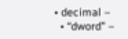• decimal –
  • “dword” –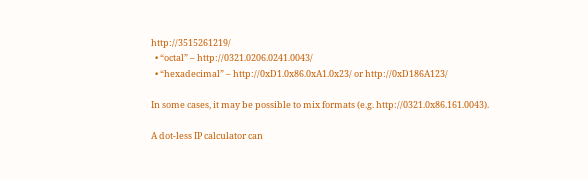http://3515261219/
  • “octal” – http://0321.0206.0241.0043/
  • “hexadecimal” – http://0xD1.0x86.0xA1.0x23/ or http://0xD186A123/

In some cases, it may be possible to mix formats (e.g. http://0321.0x86.161.0043).

A dot-less IP calculator can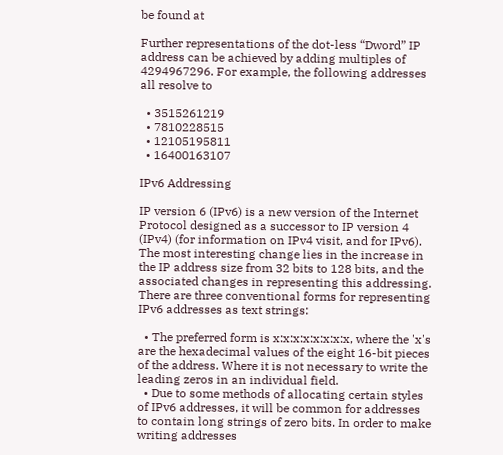be found at

Further representations of the dot-less “Dword” IP address can be achieved by adding multiples of 4294967296. For example, the following addresses all resolve to

  • 3515261219
  • 7810228515
  • 12105195811
  • 16400163107

IPv6 Addressing

IP version 6 (IPv6) is a new version of the Internet Protocol designed as a successor to IP version 4 (IPv4) (for information on IPv4 visit, and for IPv6). The most interesting change lies in the increase in the IP address size from 32 bits to 128 bits, and the associated changes in representing this addressing. There are three conventional forms for representing IPv6 addresses as text strings:

  • The preferred form is x:x:x:x:x:x:x:x, where the 'x's are the hexadecimal values of the eight 16-bit pieces of the address. Where it is not necessary to write the leading zeros in an individual field.
  • Due to some methods of allocating certain styles of IPv6 addresses, it will be common for addresses to contain long strings of zero bits. In order to make writing addresses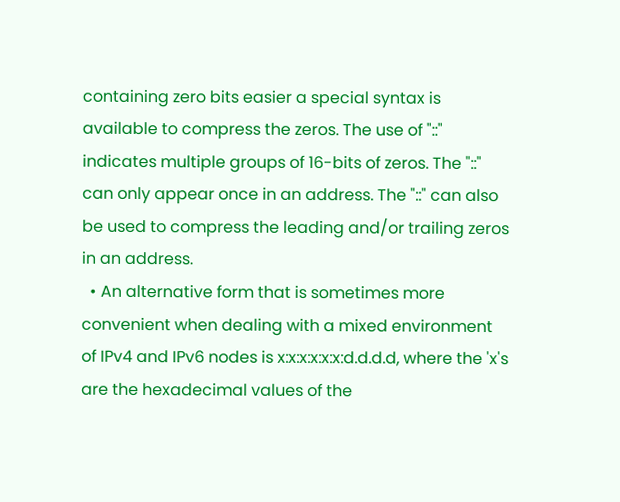containing zero bits easier a special syntax is available to compress the zeros. The use of "::" indicates multiple groups of 16-bits of zeros. The "::" can only appear once in an address. The "::" can also be used to compress the leading and/or trailing zeros in an address.
  • An alternative form that is sometimes more convenient when dealing with a mixed environment of IPv4 and IPv6 nodes is x:x:x:x:x:x:d.d.d.d, where the 'x's are the hexadecimal values of the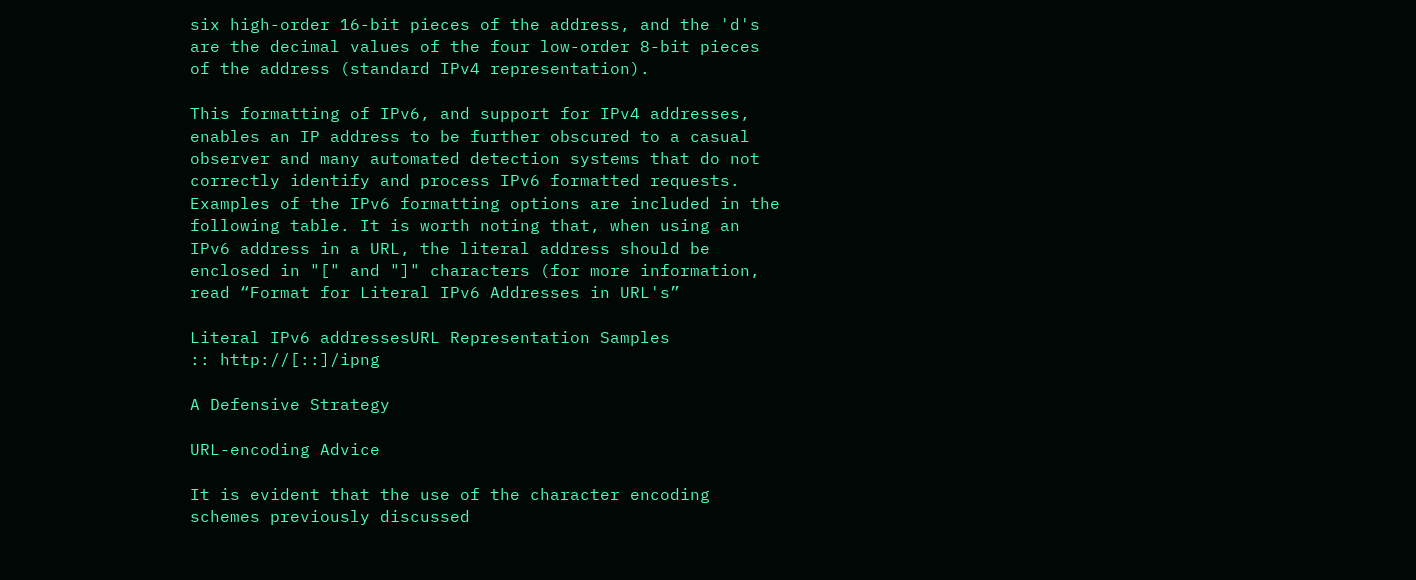six high-order 16-bit pieces of the address, and the 'd's are the decimal values of the four low-order 8-bit pieces of the address (standard IPv4 representation).

This formatting of IPv6, and support for IPv4 addresses, enables an IP address to be further obscured to a casual observer and many automated detection systems that do not correctly identify and process IPv6 formatted requests. Examples of the IPv6 formatting options are included in the following table. It is worth noting that, when using an IPv6 address in a URL, the literal address should be enclosed in "[" and "]" characters (for more information, read “Format for Literal IPv6 Addresses in URL's”

Literal IPv6 addressesURL Representation Samples
:: http://[::]/ipng

A Defensive Strategy

URL-encoding Advice

It is evident that the use of the character encoding schemes previously discussed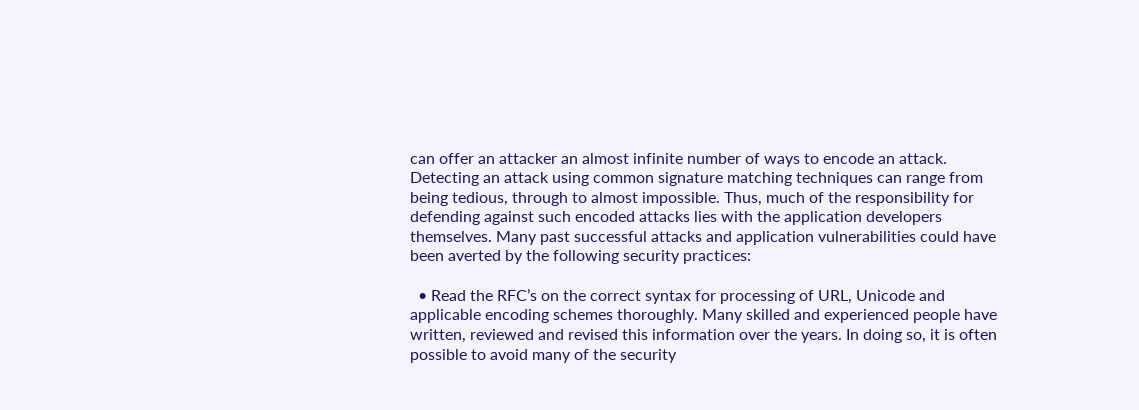can offer an attacker an almost infinite number of ways to encode an attack. Detecting an attack using common signature matching techniques can range from being tedious, through to almost impossible. Thus, much of the responsibility for defending against such encoded attacks lies with the application developers themselves. Many past successful attacks and application vulnerabilities could have been averted by the following security practices:

  • Read the RFC’s on the correct syntax for processing of URL, Unicode and applicable encoding schemes thoroughly. Many skilled and experienced people have written, reviewed and revised this information over the years. In doing so, it is often possible to avoid many of the security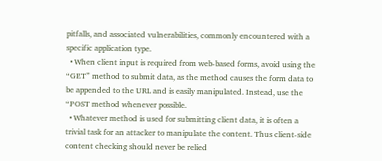pitfalls, and associated vulnerabilities, commonly encountered with a specific application type.
  • When client input is required from web-based forms, avoid using the “GET” method to submit data, as the method causes the form data to be appended to the URL and is easily manipulated. Instead, use the “POST method whenever possible.
  • Whatever method is used for submitting client data, it is often a trivial task for an attacker to manipulate the content. Thus client-side content checking should never be relied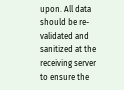upon. All data should be re-validated and sanitized at the receiving server to ensure the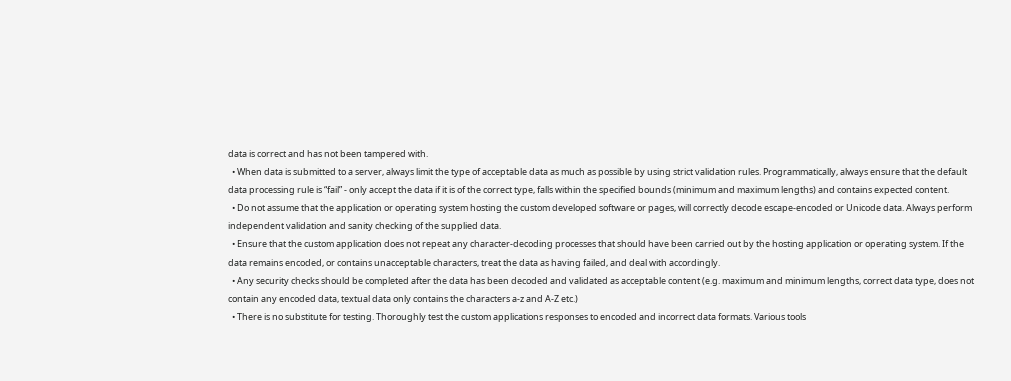data is correct and has not been tampered with.
  • When data is submitted to a server, always limit the type of acceptable data as much as possible by using strict validation rules. Programmatically, always ensure that the default data processing rule is “fail” - only accept the data if it is of the correct type, falls within the specified bounds (minimum and maximum lengths) and contains expected content.
  • Do not assume that the application or operating system hosting the custom developed software or pages, will correctly decode escape-encoded or Unicode data. Always perform independent validation and sanity checking of the supplied data.
  • Ensure that the custom application does not repeat any character-decoding processes that should have been carried out by the hosting application or operating system. If the data remains encoded, or contains unacceptable characters, treat the data as having failed, and deal with accordingly.
  • Any security checks should be completed after the data has been decoded and validated as acceptable content (e.g. maximum and minimum lengths, correct data type, does not contain any encoded data, textual data only contains the characters a-z and A-Z etc.)
  • There is no substitute for testing. Thoroughly test the custom applications responses to encoded and incorrect data formats. Various tools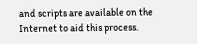and scripts are available on the Internet to aid this process.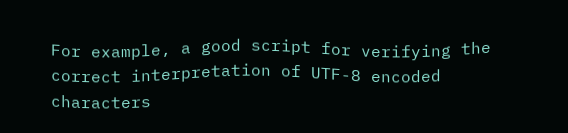For example, a good script for verifying the correct interpretation of UTF-8 encoded characters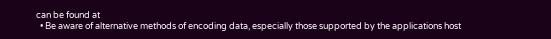can be found at
  • Be aware of alternative methods of encoding data, especially those supported by the applications host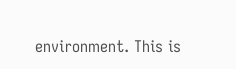environment. This is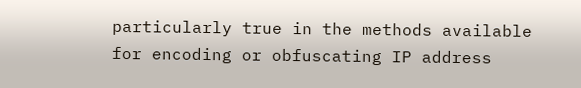particularly true in the methods available for encoding or obfuscating IP address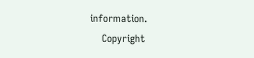information.
    Copyright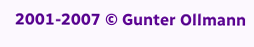2001-2007 © Gunter Ollmann